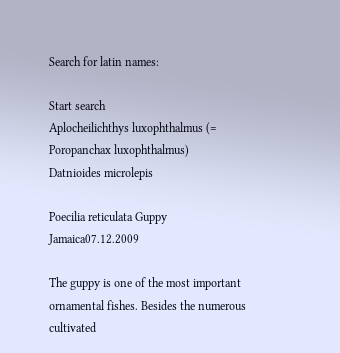Search for latin names:

Start search
Aplocheilichthys luxophthalmus (= Poropanchax luxophthalmus)
Datnioides microlepis

Poecilia reticulata Guppy Jamaica07.12.2009

The guppy is one of the most important ornamental fishes. Besides the numerous cultivated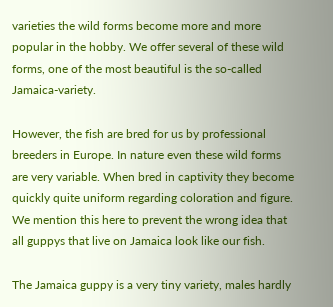varieties the wild forms become more and more popular in the hobby. We offer several of these wild forms, one of the most beautiful is the so-called Jamaica-variety.

However, the fish are bred for us by professional breeders in Europe. In nature even these wild forms are very variable. When bred in captivity they become quickly quite uniform regarding coloration and figure. We mention this here to prevent the wrong idea that all guppys that live on Jamaica look like our fish.

The Jamaica guppy is a very tiny variety, males hardly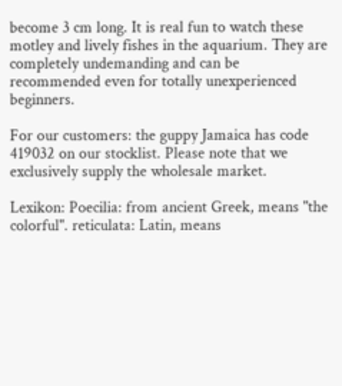become 3 cm long. It is real fun to watch these motley and lively fishes in the aquarium. They are completely undemanding and can be recommended even for totally unexperienced beginners.

For our customers: the guppy Jamaica has code 419032 on our stocklist. Please note that we exclusively supply the wholesale market.

Lexikon: Poecilia: from ancient Greek, means "the colorful". reticulata: Latin, means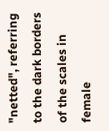"netted", referring to the dark borders of the scales in female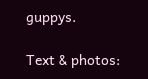guppys.

Text & photos: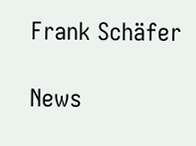Frank Schäfer

News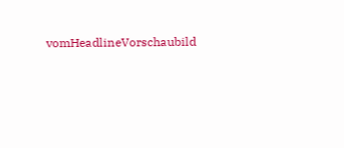vomHeadlineVorschaubild